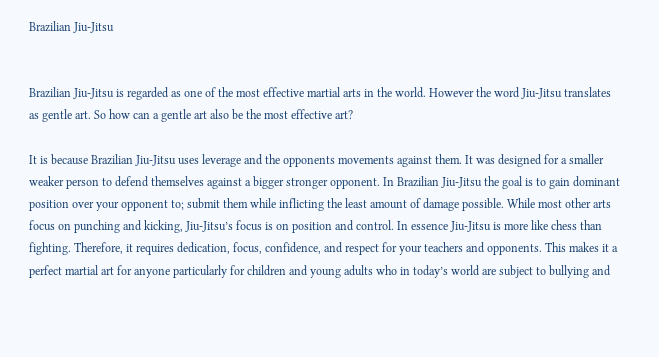Brazilian Jiu-Jitsu


Brazilian Jiu-Jitsu is regarded as one of the most effective martial arts in the world. However the word Jiu-Jitsu translates as gentle art. So how can a gentle art also be the most effective art?

It is because Brazilian Jiu-Jitsu uses leverage and the opponents movements against them. It was designed for a smaller weaker person to defend themselves against a bigger stronger opponent. In Brazilian Jiu-Jitsu the goal is to gain dominant position over your opponent to; submit them while inflicting the least amount of damage possible. While most other arts focus on punching and kicking, Jiu-Jitsu’s focus is on position and control. In essence Jiu-Jitsu is more like chess than fighting. Therefore, it requires dedication, focus, confidence, and respect for your teachers and opponents. This makes it a perfect martial art for anyone particularly for children and young adults who in today’s world are subject to bullying and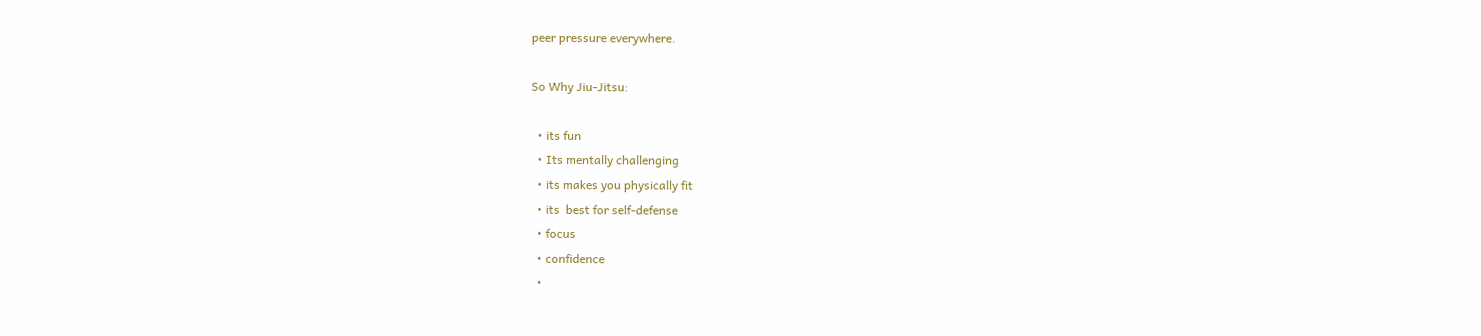peer pressure everywhere.

So Why Jiu-Jitsu:

  • its fun
  • Its mentally challenging
  • its makes you physically fit
  • its  best for self-defense
  • focus
  • confidence
  •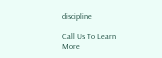discipline

Call Us To Learn More